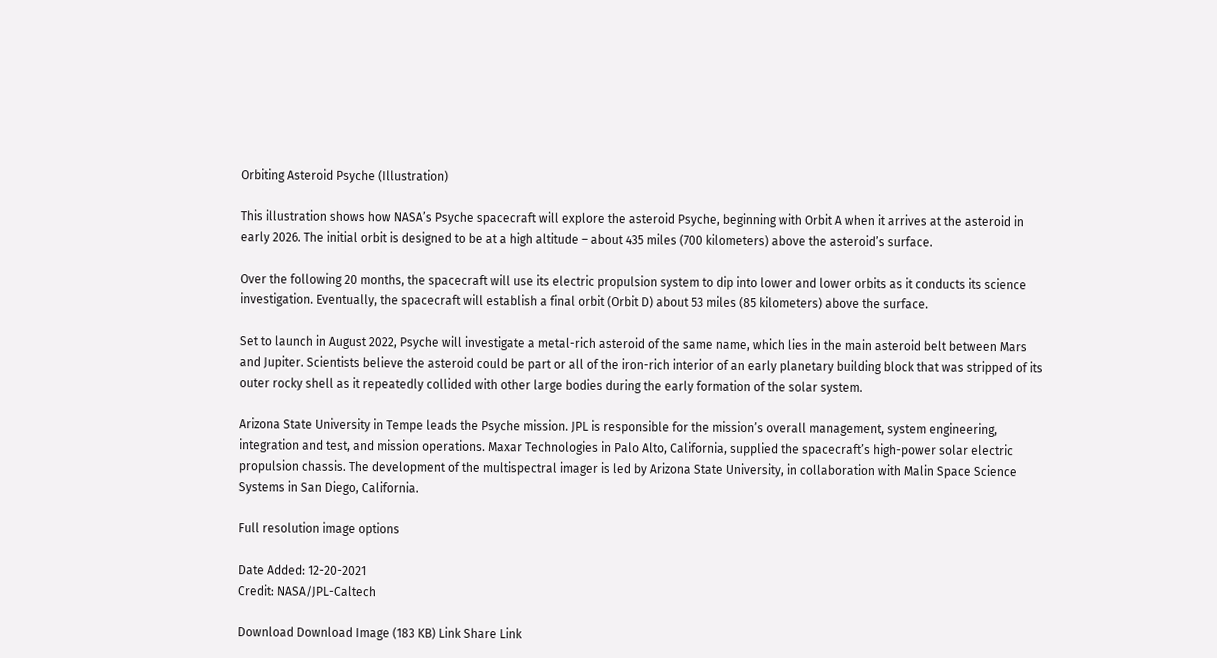Orbiting Asteroid Psyche (Illustration)

This illustration shows how NASA’s Psyche spacecraft will explore the asteroid Psyche, beginning with Orbit A when it arrives at the asteroid in early 2026. The initial orbit is designed to be at a high altitude – about 435 miles (700 kilometers) above the asteroid’s surface.

Over the following 20 months, the spacecraft will use its electric propulsion system to dip into lower and lower orbits as it conducts its science investigation. Eventually, the spacecraft will establish a final orbit (Orbit D) about 53 miles (85 kilometers) above the surface.

Set to launch in August 2022, Psyche will investigate a metal-rich asteroid of the same name, which lies in the main asteroid belt between Mars and Jupiter. Scientists believe the asteroid could be part or all of the iron-rich interior of an early planetary building block that was stripped of its outer rocky shell as it repeatedly collided with other large bodies during the early formation of the solar system.

Arizona State University in Tempe leads the Psyche mission. JPL is responsible for the mission’s overall management, system engineering, integration and test, and mission operations. Maxar Technologies in Palo Alto, California, supplied the spacecraft’s high-power solar electric propulsion chassis. The development of the multispectral imager is led by Arizona State University, in collaboration with Malin Space Science Systems in San Diego, California.

Full resolution image options

Date Added: 12-20-2021
Credit: NASA/JPL-Caltech

Download Download Image (183 KB) Link Share Link